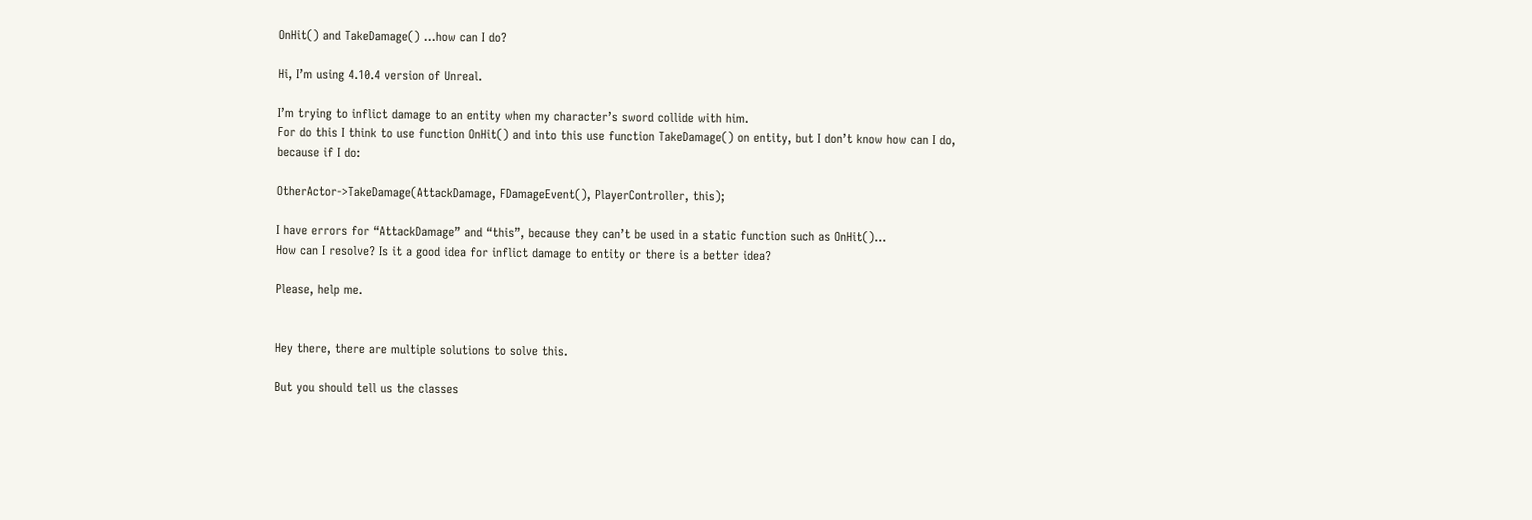OnHit() and TakeDamage() ...how can I do?

Hi, I’m using 4.10.4 version of Unreal.

I’m trying to inflict damage to an entity when my character’s sword collide with him.
For do this I think to use function OnHit() and into this use function TakeDamage() on entity, but I don’t know how can I do, because if I do:

OtherActor->TakeDamage(AttackDamage, FDamageEvent(), PlayerController, this);

I have errors for “AttackDamage” and “this”, because they can’t be used in a static function such as OnHit()…
How can I resolve? Is it a good idea for inflict damage to entity or there is a better idea?

Please, help me.


Hey there, there are multiple solutions to solve this.

But you should tell us the classes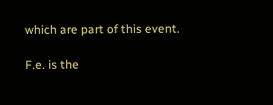which are part of this event.

F.e. is the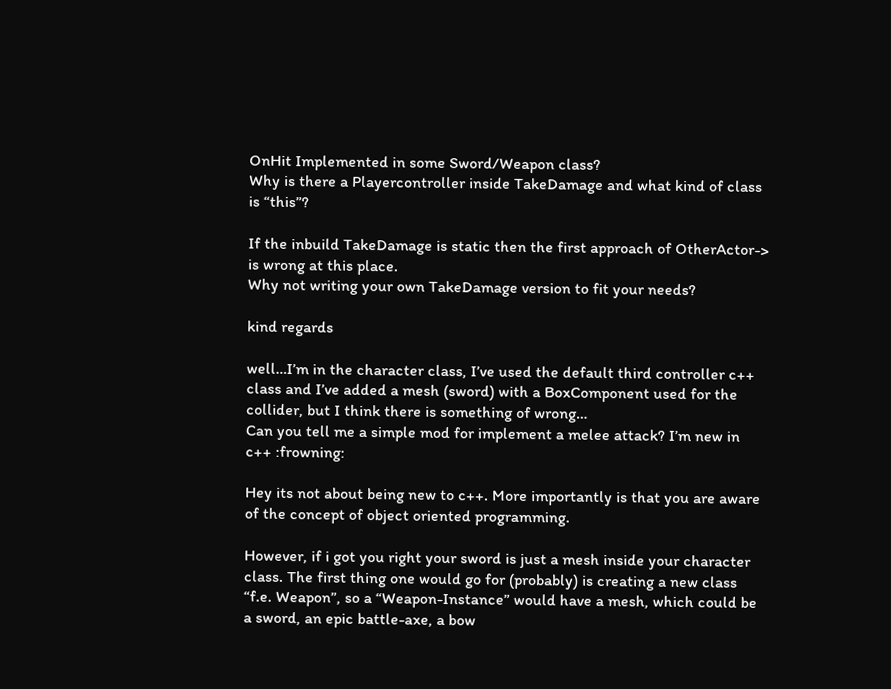OnHit Implemented in some Sword/Weapon class?
Why is there a Playercontroller inside TakeDamage and what kind of class is “this”?

If the inbuild TakeDamage is static then the first approach of OtherActor-> is wrong at this place.
Why not writing your own TakeDamage version to fit your needs?

kind regards

well…I’m in the character class, I’ve used the default third controller c++ class and I’ve added a mesh (sword) with a BoxComponent used for the collider, but I think there is something of wrong…
Can you tell me a simple mod for implement a melee attack? I’m new in c++ :frowning:

Hey its not about being new to c++. More importantly is that you are aware of the concept of object oriented programming.

However, if i got you right your sword is just a mesh inside your character class. The first thing one would go for (probably) is creating a new class
“f.e. Weapon”, so a “Weapon-Instance” would have a mesh, which could be a sword, an epic battle-axe, a bow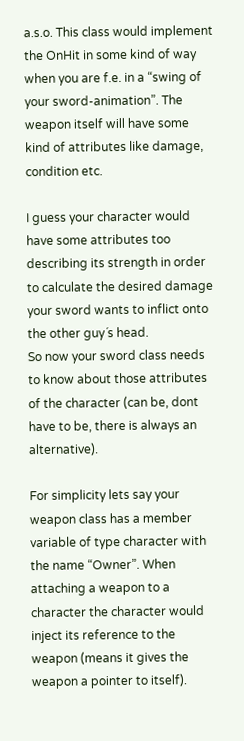a.s.o. This class would implement
the OnHit in some kind of way when you are f.e. in a “swing of your sword-animation”. The weapon itself will have some kind of attributes like damage, condition etc.

I guess your character would have some attributes too describing its strength in order to calculate the desired damage your sword wants to inflict onto the other guy´s head.
So now your sword class needs to know about those attributes of the character (can be, dont have to be, there is always an alternative).

For simplicity lets say your weapon class has a member variable of type character with the name “Owner”. When attaching a weapon to a character the character would inject its reference to the weapon (means it gives the weapon a pointer to itself).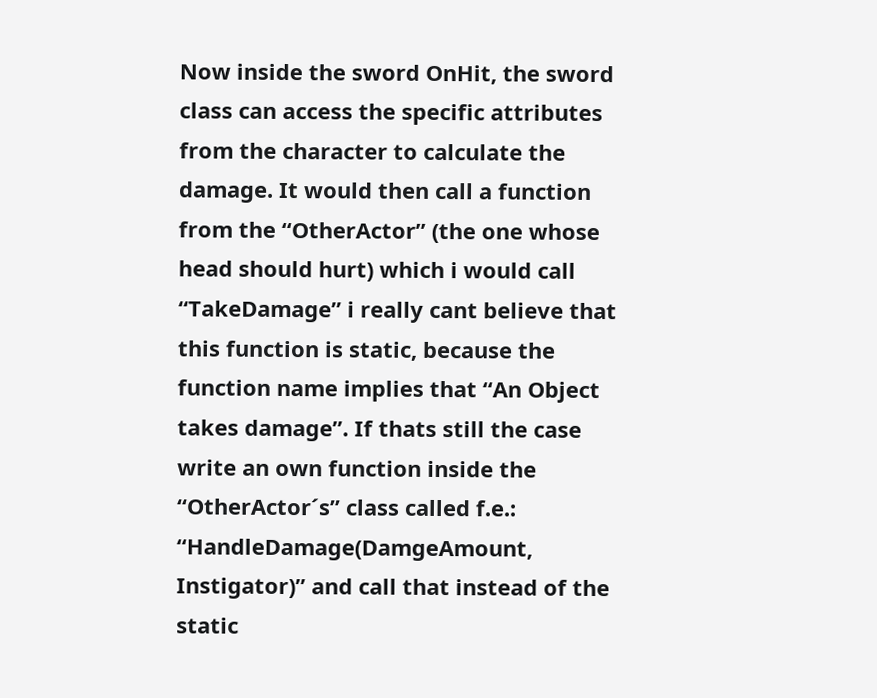Now inside the sword OnHit, the sword class can access the specific attributes from the character to calculate the damage. It would then call a function from the “OtherActor” (the one whose head should hurt) which i would call “TakeDamage” i really cant believe that this function is static, because the function name implies that “An Object takes damage”. If thats still the case write an own function inside the “OtherActor´s” class called f.e.: “HandleDamage(DamgeAmount, Instigator)” and call that instead of the static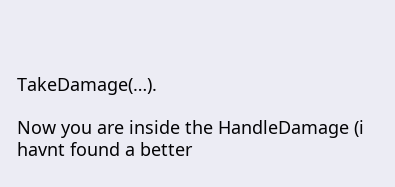TakeDamage(…).

Now you are inside the HandleDamage (i havnt found a better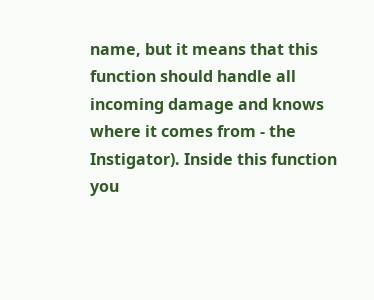name, but it means that this function should handle all incoming damage and knows where it comes from - the Instigator). Inside this function you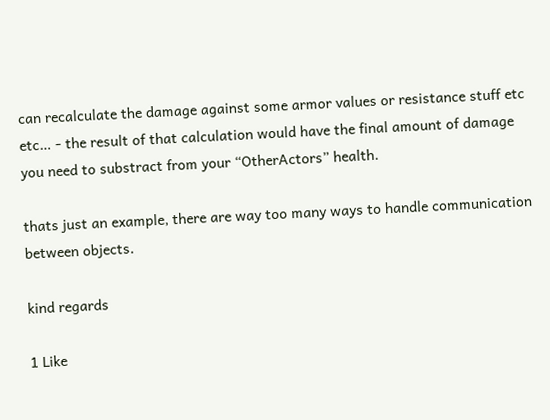can recalculate the damage against some armor values or resistance stuff etc etc… - the result of that calculation would have the final amount of damage you need to substract from your “OtherActors” health.

thats just an example, there are way too many ways to handle communication between objects.

kind regards

1 Like